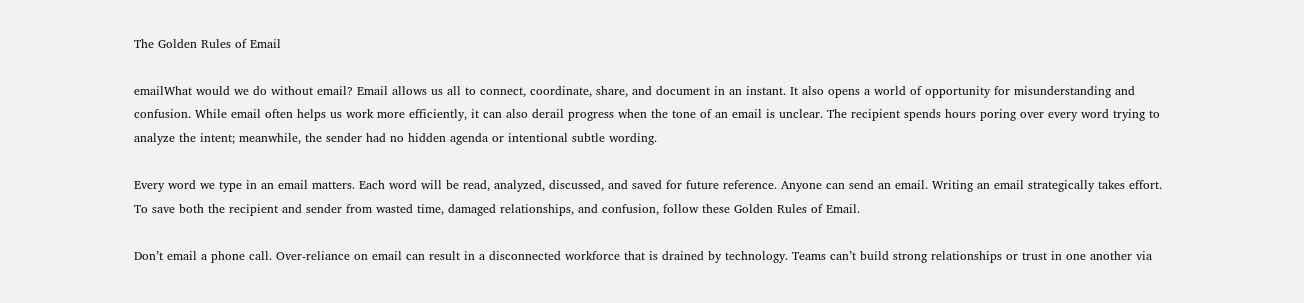The Golden Rules of Email

emailWhat would we do without email? Email allows us all to connect, coordinate, share, and document in an instant. It also opens a world of opportunity for misunderstanding and confusion. While email often helps us work more efficiently, it can also derail progress when the tone of an email is unclear. The recipient spends hours poring over every word trying to analyze the intent; meanwhile, the sender had no hidden agenda or intentional subtle wording.

Every word we type in an email matters. Each word will be read, analyzed, discussed, and saved for future reference. Anyone can send an email. Writing an email strategically takes effort. To save both the recipient and sender from wasted time, damaged relationships, and confusion, follow these Golden Rules of Email.

Don’t email a phone call. Over-reliance on email can result in a disconnected workforce that is drained by technology. Teams can’t build strong relationships or trust in one another via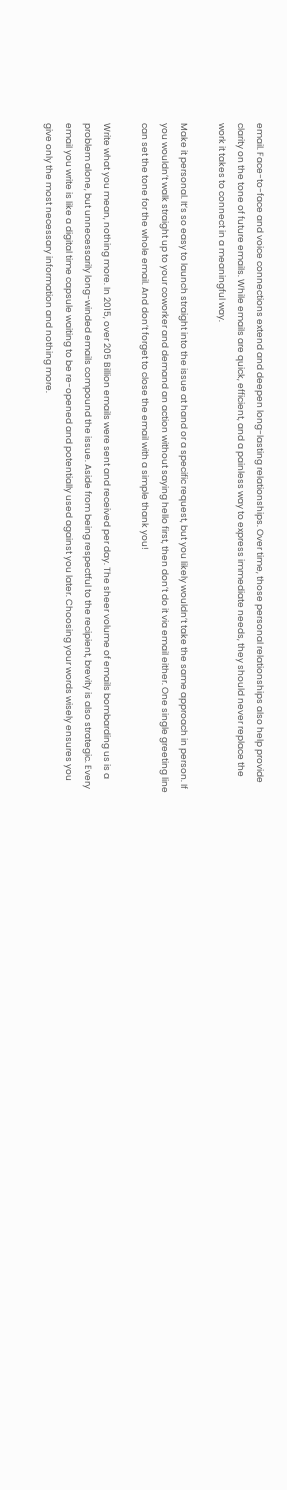email. Face-to-face and voice connections extend and deepen long-lasting relationships. Over time, those personal relationships also help provide clarity on the tone of future emails. While emails are quick, efficient, and a painless way to express immediate needs, they should never replace the work it takes to connect in a meaningful way.

Make it personal. It’s so easy to launch straight into the issue at hand or a specific request, but you likely wouldn’t take the same approach in person. If you wouldn’t walk straight up to your coworker and demand an action without saying hello first, then don’t do it via email either. One single greeting line can set the tone for the whole email. And don’t forget to close the email with a simple thank you!

Write what you mean, nothing more. In 2015, over 205 Billion emails were sent and received per day. The sheer volume of emails bombarding us is a problem alone, but unnecessarily long-winded emails compound the issue. Aside from being respectful to the recipient, brevity is also strategic. Every email you write is like a digital time capsule waiting to be re-opened and potentially used against you later. Choosing your words wisely ensures you give only the most necessary information and nothing more.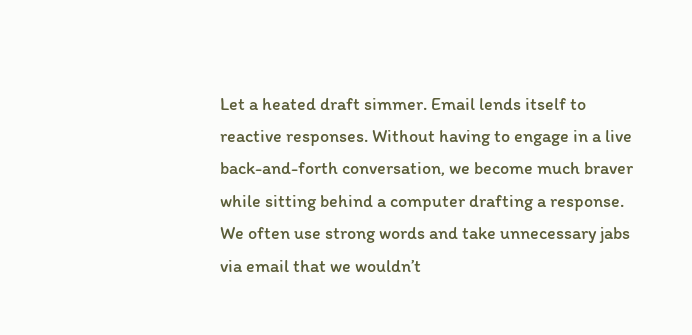Let a heated draft simmer. Email lends itself to reactive responses. Without having to engage in a live back-and-forth conversation, we become much braver while sitting behind a computer drafting a response. We often use strong words and take unnecessary jabs via email that we wouldn’t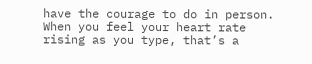have the courage to do in person. When you feel your heart rate rising as you type, that’s a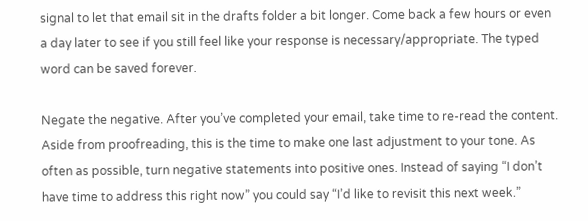signal to let that email sit in the drafts folder a bit longer. Come back a few hours or even a day later to see if you still feel like your response is necessary/appropriate. The typed word can be saved forever.

Negate the negative. After you’ve completed your email, take time to re-read the content. Aside from proofreading, this is the time to make one last adjustment to your tone. As often as possible, turn negative statements into positive ones. Instead of saying “I don’t have time to address this right now” you could say “I’d like to revisit this next week.”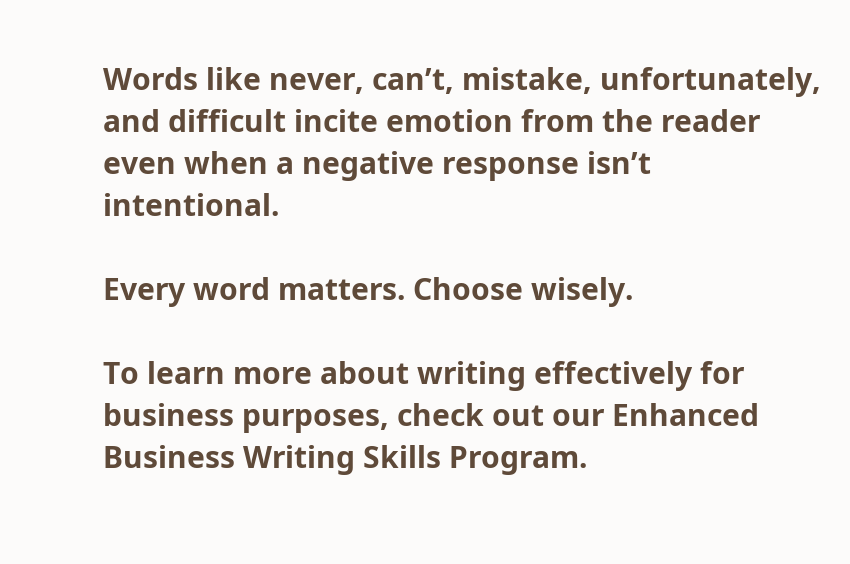Words like never, can’t, mistake, unfortunately, and difficult incite emotion from the reader even when a negative response isn’t intentional.

Every word matters. Choose wisely.

To learn more about writing effectively for business purposes, check out our Enhanced Business Writing Skills Program.